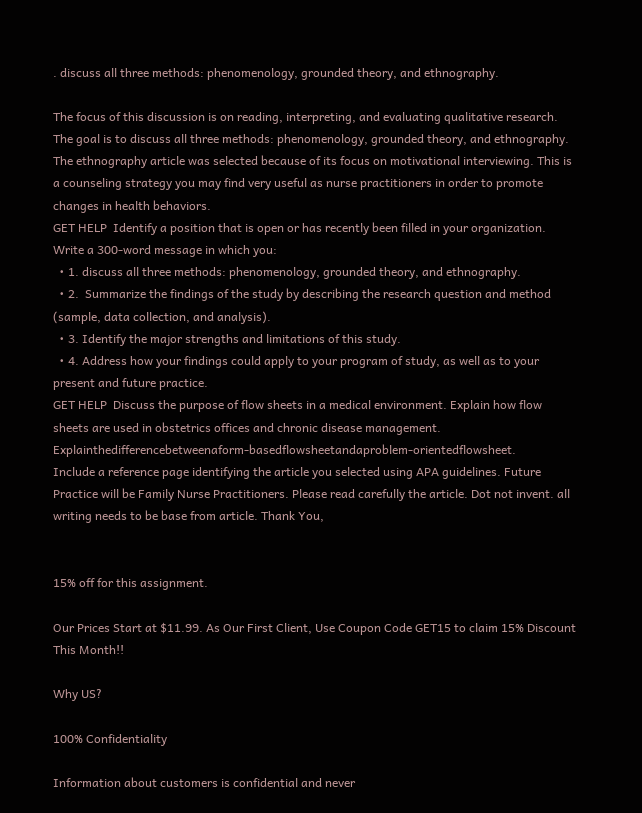. discuss all three methods: phenomenology, grounded theory, and ethnography.

The focus of this discussion is on reading, interpreting, and evaluating qualitative research. The goal is to discuss all three methods: phenomenology, grounded theory, and ethnography. The ethnography article was selected because of its focus on motivational interviewing. This is a counseling strategy you may find very useful as nurse practitioners in order to promote changes in health behaviors.
GET HELP  Identify a position that is open or has recently been filled in your organization.
Write a 300-word message in which you:
  • 1. discuss all three methods: phenomenology, grounded theory, and ethnography.
  • 2.  Summarize the findings of the study by describing the research question and method (sample, data collection, and analysis).
  • 3. Identify the major strengths and limitations of this study.
  • 4. Address how your findings could apply to your program of study, as well as to your present and future practice.
GET HELP  Discuss the purpose of flow sheets in a medical environment. Explain how flow sheets are used in obstetrics offices and chronic disease management. Explainthedifferencebetweenaform-basedflowsheetandaproblem-orientedflowsheet.
Include a reference page identifying the article you selected using APA guidelines. Future Practice will be Family Nurse Practitioners. Please read carefully the article. Dot not invent. all writing needs to be base from article. Thank You,


15% off for this assignment.

Our Prices Start at $11.99. As Our First Client, Use Coupon Code GET15 to claim 15% Discount This Month!!

Why US?

100% Confidentiality

Information about customers is confidential and never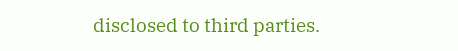disclosed to third parties.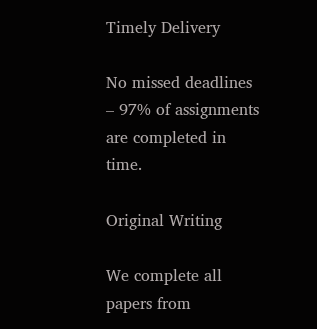Timely Delivery

No missed deadlines – 97% of assignments are completed in time.

Original Writing

We complete all papers from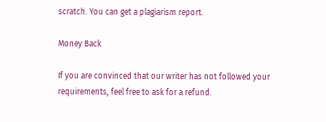scratch. You can get a plagiarism report.

Money Back

If you are convinced that our writer has not followed your requirements, feel free to ask for a refund.